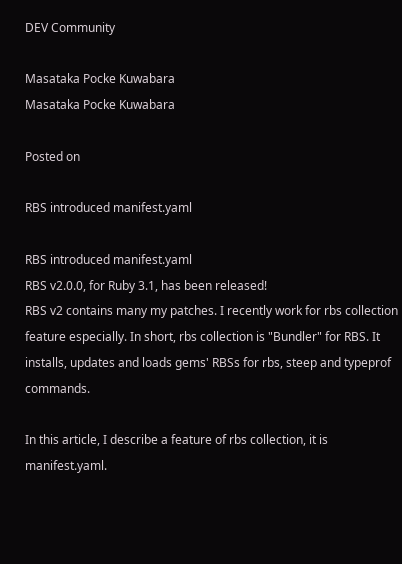DEV Community

Masataka Pocke Kuwabara
Masataka Pocke Kuwabara

Posted on

RBS introduced manifest.yaml

RBS introduced manifest.yaml
RBS v2.0.0, for Ruby 3.1, has been released!
RBS v2 contains many my patches. I recently work for rbs collection feature especially. In short, rbs collection is "Bundler" for RBS. It installs, updates and loads gems' RBSs for rbs, steep and typeprof commands.

In this article, I describe a feature of rbs collection, it is manifest.yaml.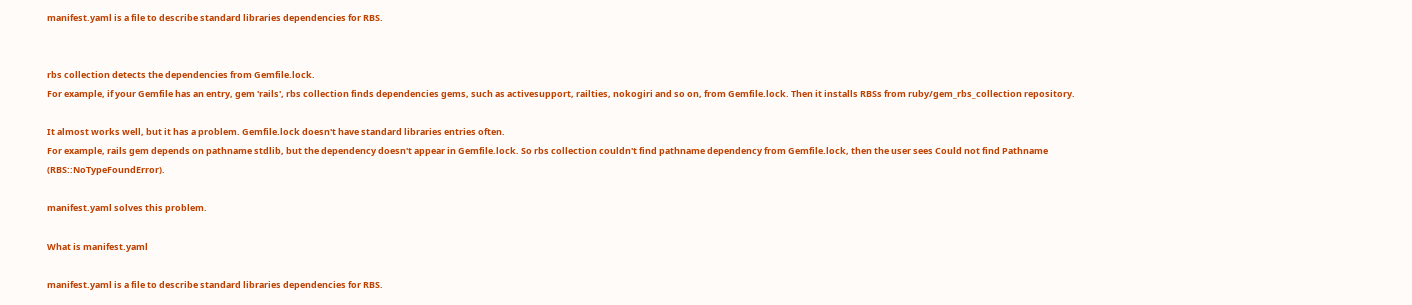manifest.yaml is a file to describe standard libraries dependencies for RBS.


rbs collection detects the dependencies from Gemfile.lock.
For example, if your Gemfile has an entry, gem 'rails', rbs collection finds dependencies gems, such as activesupport, railties, nokogiri and so on, from Gemfile.lock. Then it installs RBSs from ruby/gem_rbs_collection repository.

It almost works well, but it has a problem. Gemfile.lock doesn't have standard libraries entries often.
For example, rails gem depends on pathname stdlib, but the dependency doesn't appear in Gemfile.lock. So rbs collection couldn't find pathname dependency from Gemfile.lock, then the user sees Could not find Pathname (RBS::NoTypeFoundError).

manifest.yaml solves this problem.

What is manifest.yaml

manifest.yaml is a file to describe standard libraries dependencies for RBS.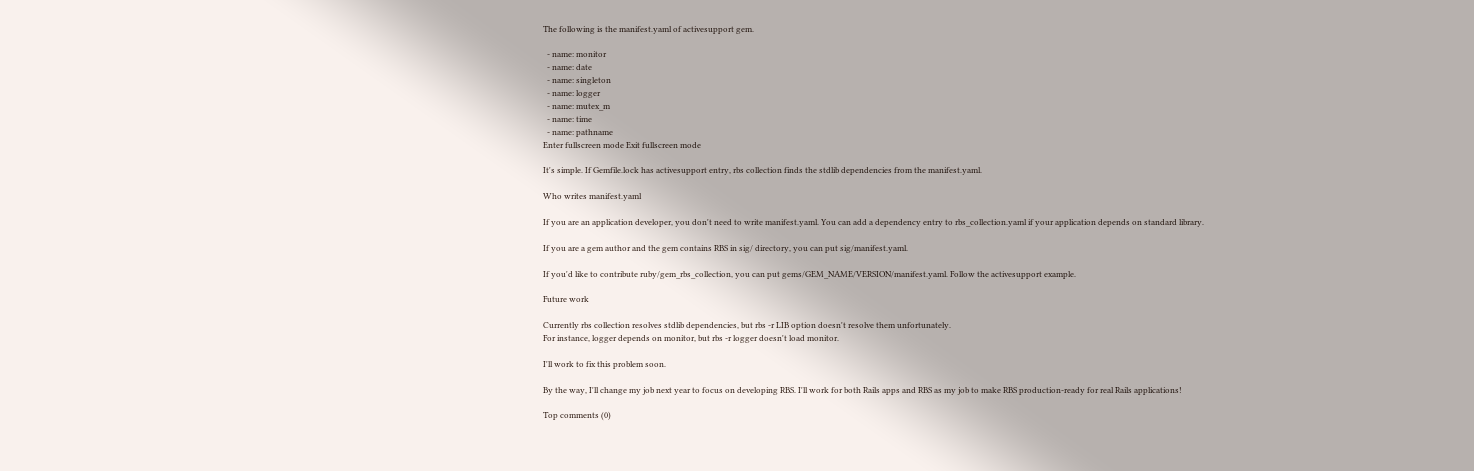The following is the manifest.yaml of activesupport gem.

  - name: monitor
  - name: date
  - name: singleton
  - name: logger
  - name: mutex_m
  - name: time
  - name: pathname
Enter fullscreen mode Exit fullscreen mode

It's simple. If Gemfile.lock has activesupport entry, rbs collection finds the stdlib dependencies from the manifest.yaml.

Who writes manifest.yaml

If you are an application developer, you don't need to write manifest.yaml. You can add a dependency entry to rbs_collection.yaml if your application depends on standard library.

If you are a gem author and the gem contains RBS in sig/ directory, you can put sig/manifest.yaml.

If you'd like to contribute ruby/gem_rbs_collection, you can put gems/GEM_NAME/VERSION/manifest.yaml. Follow the activesupport example.

Future work

Currently rbs collection resolves stdlib dependencies, but rbs -r LIB option doesn't resolve them unfortunately.
For instance, logger depends on monitor, but rbs -r logger doesn't load monitor.

I'll work to fix this problem soon.

By the way, I'll change my job next year to focus on developing RBS. I'll work for both Rails apps and RBS as my job to make RBS production-ready for real Rails applications!

Top comments (0)